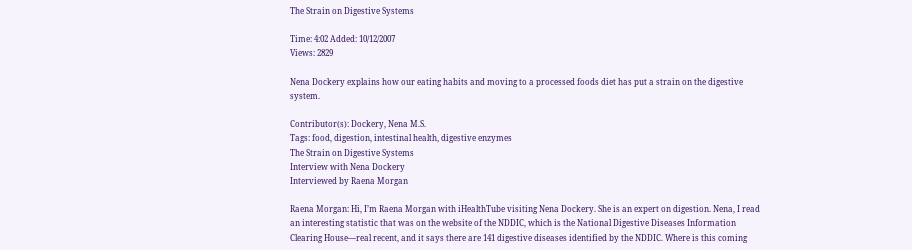The Strain on Digestive Systems

Time: 4:02 Added: 10/12/2007
Views: 2829

Nena Dockery explains how our eating habits and moving to a processed foods diet has put a strain on the digestive system.

Contributor(s): Dockery, Nena M.S.
Tags: food, digestion, intestinal health, digestive enzymes
The Strain on Digestive Systems
Interview with Nena Dockery
Interviewed by Raena Morgan

Raena Morgan: Hi, I’m Raena Morgan with iHealthTube visiting Nena Dockery. She is an expert on digestion. Nena, I read an interesting statistic that was on the website of the NDDIC, which is the National Digestive Diseases Information Clearing House—real recent, and it says there are 141 digestive diseases identified by the NDDIC. Where is this coming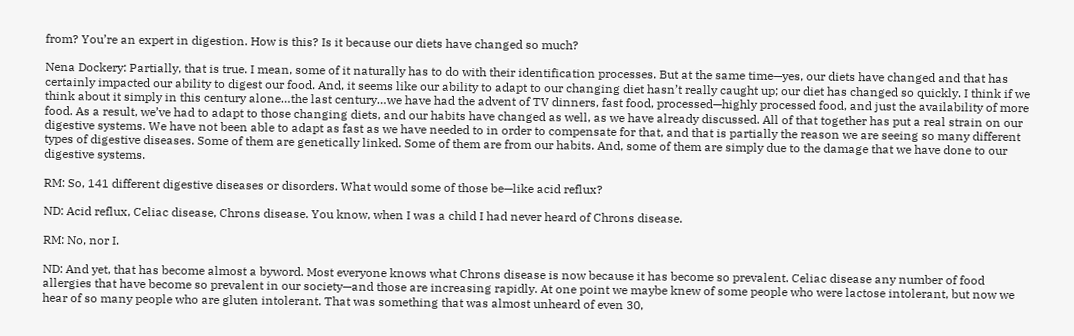from? You’re an expert in digestion. How is this? Is it because our diets have changed so much?

Nena Dockery: Partially, that is true. I mean, some of it naturally has to do with their identification processes. But at the same time—yes, our diets have changed and that has certainly impacted our ability to digest our food. And, it seems like our ability to adapt to our changing diet hasn’t really caught up; our diet has changed so quickly. I think if we think about it simply in this century alone…the last century…we have had the advent of TV dinners, fast food, processed—highly processed food, and just the availability of more food. As a result, we’ve had to adapt to those changing diets, and our habits have changed as well, as we have already discussed. All of that together has put a real strain on our digestive systems. We have not been able to adapt as fast as we have needed to in order to compensate for that, and that is partially the reason we are seeing so many different types of digestive diseases. Some of them are genetically linked. Some of them are from our habits. And, some of them are simply due to the damage that we have done to our digestive systems.

RM: So, 141 different digestive diseases or disorders. What would some of those be—like acid reflux?

ND: Acid reflux, Celiac disease, Chrons disease. You know, when I was a child I had never heard of Chrons disease.

RM: No, nor I.

ND: And yet, that has become almost a byword. Most everyone knows what Chrons disease is now because it has become so prevalent. Celiac disease any number of food allergies that have become so prevalent in our society—and those are increasing rapidly. At one point we maybe knew of some people who were lactose intolerant, but now we hear of so many people who are gluten intolerant. That was something that was almost unheard of even 30,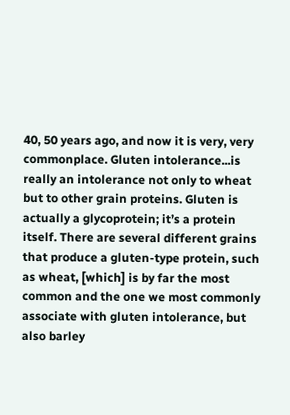40, 50 years ago, and now it is very, very commonplace. Gluten intolerance...is really an intolerance not only to wheat but to other grain proteins. Gluten is actually a glycoprotein; it’s a protein itself. There are several different grains that produce a gluten-type protein, such as wheat, [which] is by far the most common and the one we most commonly associate with gluten intolerance, but also barley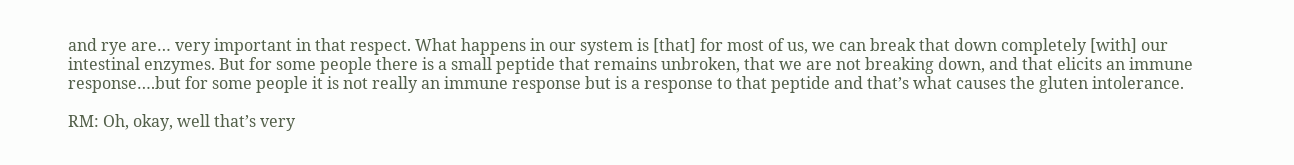and rye are… very important in that respect. What happens in our system is [that] for most of us, we can break that down completely [with] our intestinal enzymes. But for some people there is a small peptide that remains unbroken, that we are not breaking down, and that elicits an immune response….but for some people it is not really an immune response but is a response to that peptide and that’s what causes the gluten intolerance.

RM: Oh, okay, well that’s very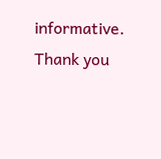informative. Thank you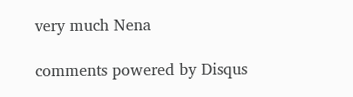very much Nena

comments powered by Disqus